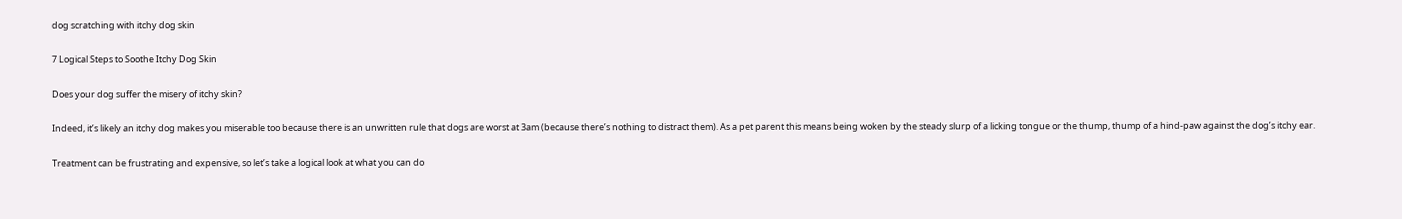dog scratching with itchy dog skin

7 Logical Steps to Soothe Itchy Dog Skin

Does your dog suffer the misery of itchy skin?

Indeed, it’s likely an itchy dog makes you miserable too because there is an unwritten rule that dogs are worst at 3am (because there’s nothing to distract them). As a pet parent this means being woken by the steady slurp of a licking tongue or the thump, thump of a hind-paw against the dog’s itchy ear.

Treatment can be frustrating and expensive, so let’s take a logical look at what you can do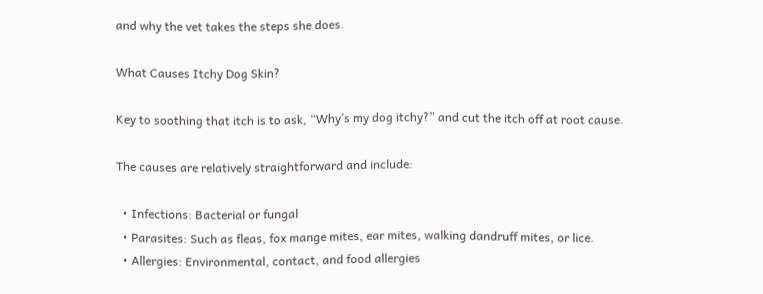and why the vet takes the steps she does.

What Causes Itchy Dog Skin?

Key to soothing that itch is to ask, “Why’s my dog itchy?” and cut the itch off at root cause.

The causes are relatively straightforward and include:

  • Infections: Bacterial or fungal
  • Parasites: Such as fleas, fox mange mites, ear mites, walking dandruff mites, or lice.
  • Allergies: Environmental, contact, and food allergies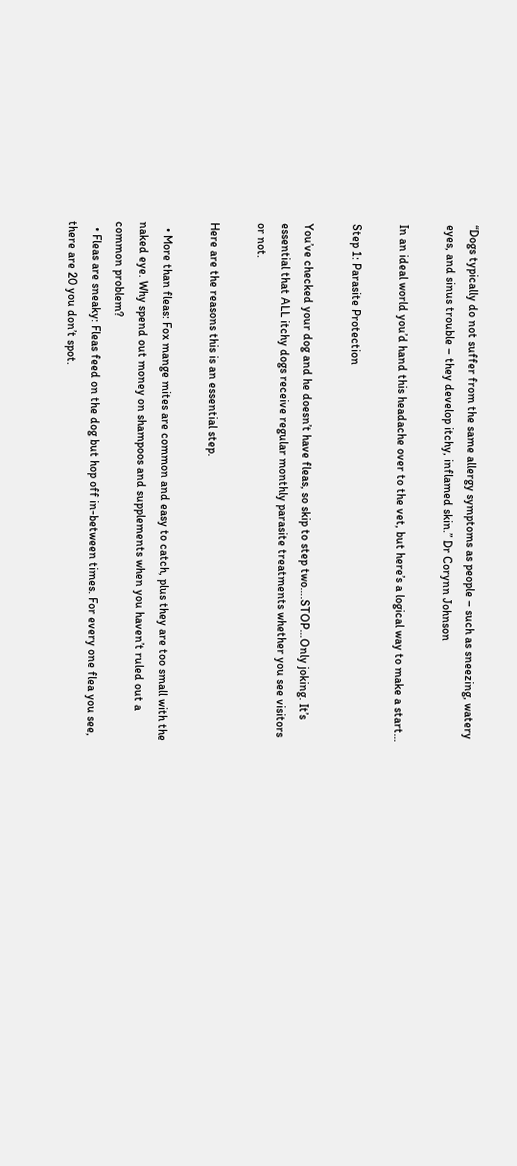“Dogs typically do not suffer from the same allergy symptoms as people – such as sneezing, watery eyes, and sinus trouble – they develop itchy, inflamed skin.” Dr Corynn Johnson

In an ideal world you’d hand this headache over to the vet, but here’s a logical way to make a start…

Step 1: Parasite Protection

You’ve checked your dog and he doesn’t have fleas, so skip to step two….STOP…Only joking. It’s essential that ALL itchy dogs receive regular monthly parasite treatments whether you see visitors or not.

Here are the reasons this is an essential step.

  • More than fleas: Fox mange mites are common and easy to catch, plus they are too small with the naked eye. Why spend out money on shampoos and supplements when you haven’t ruled out a common problem?
  • Fleas are sneaky: Fleas feed on the dog but hop off in-between times. For every one flea you see, there are 20 you don’t spot.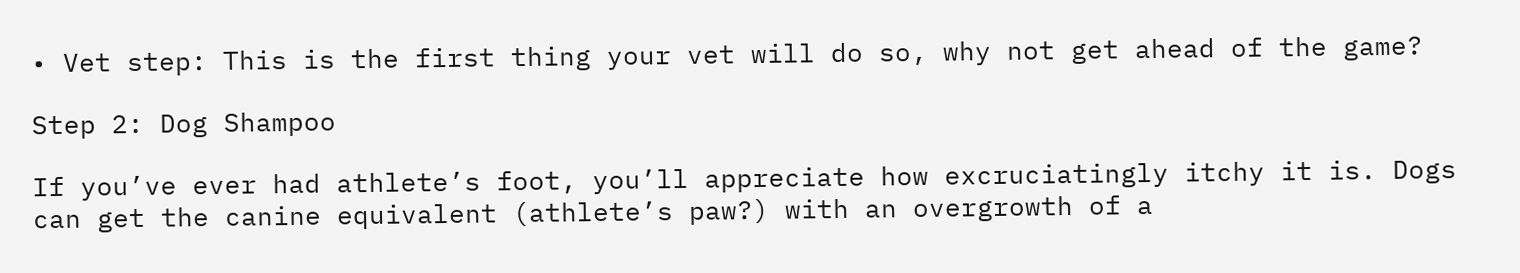• Vet step: This is the first thing your vet will do so, why not get ahead of the game?

Step 2: Dog Shampoo

If you’ve ever had athlete’s foot, you’ll appreciate how excruciatingly itchy it is. Dogs can get the canine equivalent (athlete’s paw?) with an overgrowth of a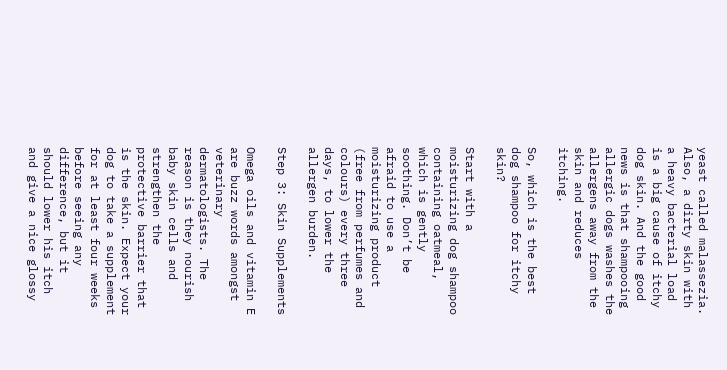yeast called malassezia. Also, a dirty skin with a heavy bacterial load is a big cause of itchy dog skin. And the good news is that shampooing allergic dogs washes the allergens away from the skin and reduces itching.

So, which is the best dog shampoo for itchy skin?

Start with a moisturizing dog shampoo containing oatmeal, which is gently soothing. Don’t be afraid to use a moisturizing product (free from perfumes and colours) every three days, to lower the allergen burden.

Step 3: Skin Supplements

Omega oils and vitamin E are buzz words amongst veterinary dermatologists. The reason is they nourish baby skin cells and strengthen the protective barrier that is the skin. Expect your dog to take a supplement for at least four weeks before seeing any difference, but it should lower his itch and give a nice glossy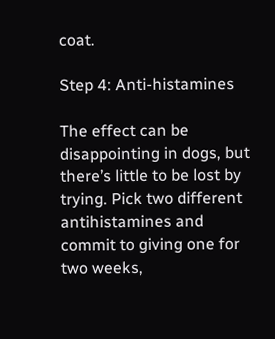coat.

Step 4: Anti-histamines

The effect can be disappointing in dogs, but there’s little to be lost by trying. Pick two different antihistamines and commit to giving one for two weeks,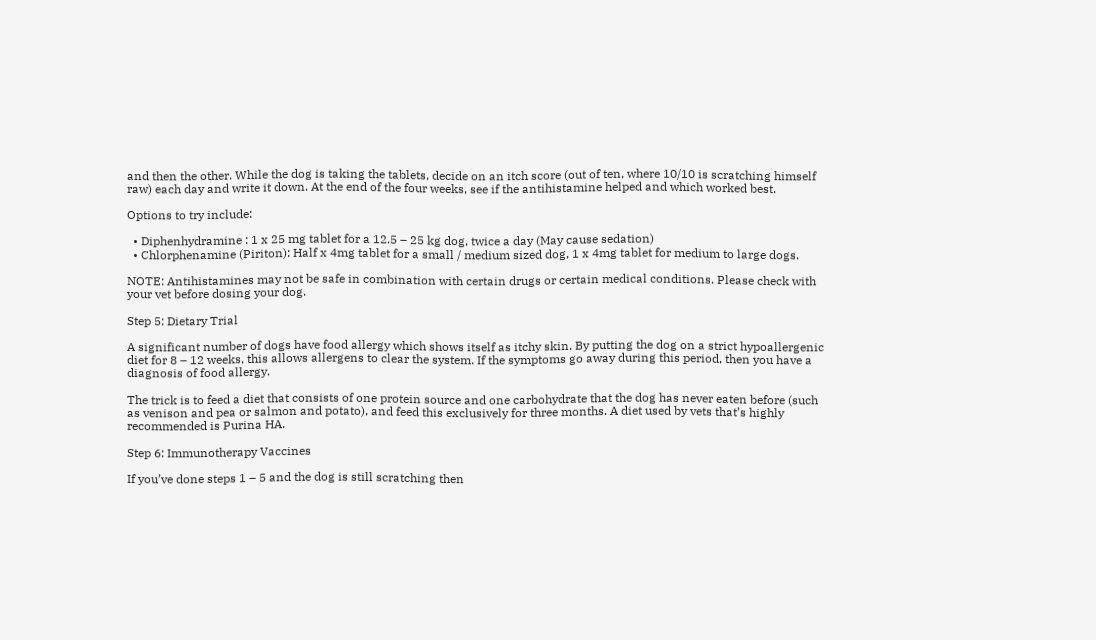and then the other. While the dog is taking the tablets, decide on an itch score (out of ten, where 10/10 is scratching himself raw) each day and write it down. At the end of the four weeks, see if the antihistamine helped and which worked best.

Options to try include:

  • Diphenhydramine : 1 x 25 mg tablet for a 12.5 – 25 kg dog, twice a day (May cause sedation)
  • Chlorphenamine (Piriton): Half x 4mg tablet for a small / medium sized dog, 1 x 4mg tablet for medium to large dogs.

NOTE: Antihistamines may not be safe in combination with certain drugs or certain medical conditions. Please check with your vet before dosing your dog.

Step 5: Dietary Trial

A significant number of dogs have food allergy which shows itself as itchy skin. By putting the dog on a strict hypoallergenic diet for 8 – 12 weeks, this allows allergens to clear the system. If the symptoms go away during this period, then you have a diagnosis of food allergy.

The trick is to feed a diet that consists of one protein source and one carbohydrate that the dog has never eaten before (such as venison and pea or salmon and potato), and feed this exclusively for three months. A diet used by vets that’s highly recommended is Purina HA.

Step 6: Immunotherapy Vaccines

If you’ve done steps 1 – 5 and the dog is still scratching then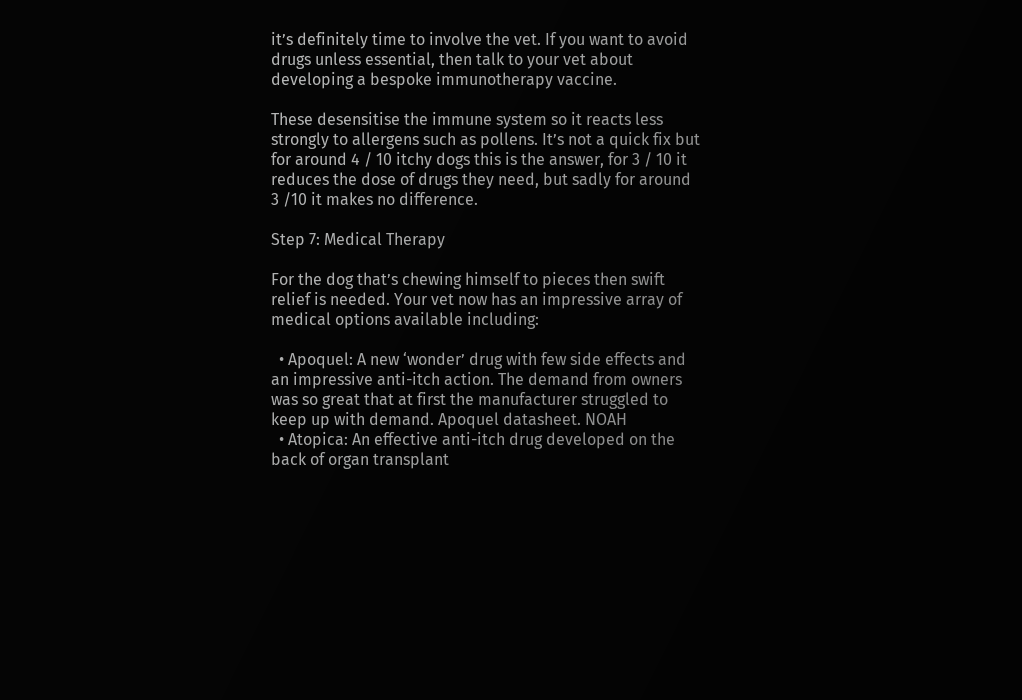it’s definitely time to involve the vet. If you want to avoid drugs unless essential, then talk to your vet about developing a bespoke immunotherapy vaccine.

These desensitise the immune system so it reacts less strongly to allergens such as pollens. It’s not a quick fix but for around 4 / 10 itchy dogs this is the answer, for 3 / 10 it reduces the dose of drugs they need, but sadly for around 3 /10 it makes no difference.

Step 7: Medical Therapy

For the dog that’s chewing himself to pieces then swift relief is needed. Your vet now has an impressive array of medical options available including:

  • Apoquel: A new ‘wonder’ drug with few side effects and an impressive anti-itch action. The demand from owners was so great that at first the manufacturer struggled to keep up with demand. Apoquel datasheet. NOAH
  • Atopica: An effective anti-itch drug developed on the back of organ transplant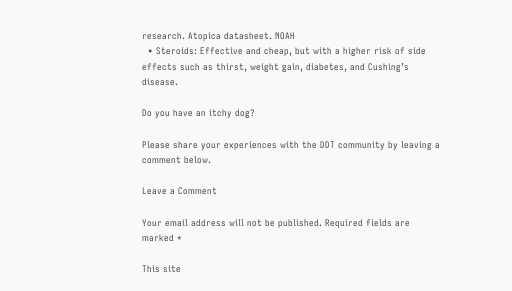research. Atopica datasheet. NOAH
  • Steroids: Effective and cheap, but with a higher risk of side effects such as thirst, weight gain, diabetes, and Cushing’s disease.

Do you have an itchy dog?

Please share your experiences with the DDT community by leaving a comment below.

Leave a Comment

Your email address will not be published. Required fields are marked *

This site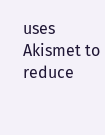uses Akismet to reduce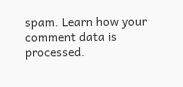spam. Learn how your comment data is processed.